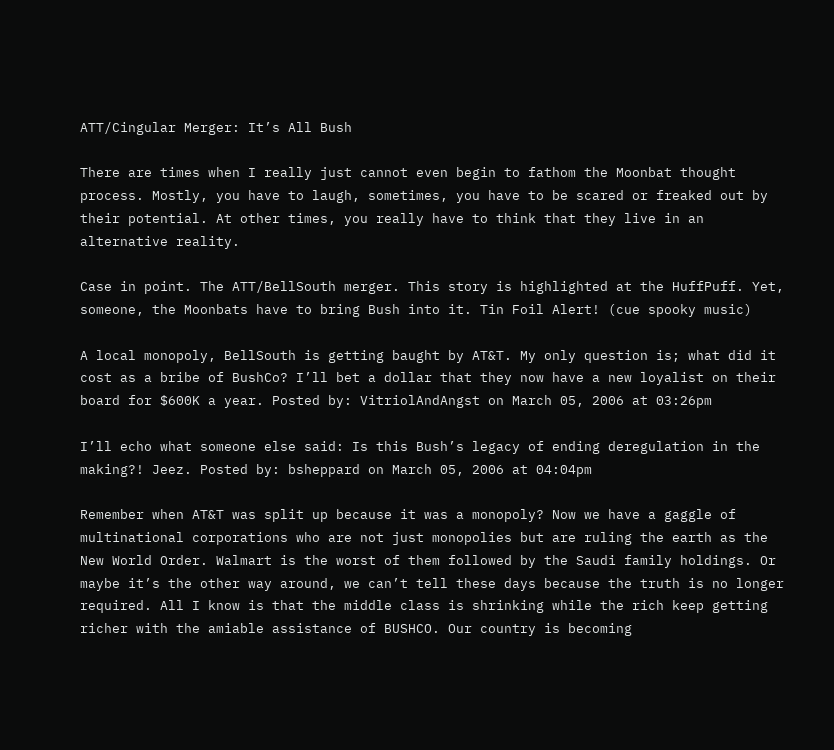ATT/Cingular Merger: It’s All Bush

There are times when I really just cannot even begin to fathom the Moonbat thought process. Mostly, you have to laugh, sometimes, you have to be scared or freaked out by their potential. At other times, you really have to think that they live in an alternative reality.

Case in point. The ATT/BellSouth merger. This story is highlighted at the HuffPuff. Yet, someone, the Moonbats have to bring Bush into it. Tin Foil Alert! (cue spooky music)

A local monopoly, BellSouth is getting baught by AT&T. My only question is; what did it cost as a bribe of BushCo? I’ll bet a dollar that they now have a new loyalist on their board for $600K a year. Posted by: VitriolAndAngst on March 05, 2006 at 03:26pm

I’ll echo what someone else said: Is this Bush’s legacy of ending deregulation in the making?! Jeez. Posted by: bsheppard on March 05, 2006 at 04:04pm

Remember when AT&T was split up because it was a monopoly? Now we have a gaggle of multinational corporations who are not just monopolies but are ruling the earth as the New World Order. Walmart is the worst of them followed by the Saudi family holdings. Or maybe it’s the other way around, we can’t tell these days because the truth is no longer required. All I know is that the middle class is shrinking while the rich keep getting richer with the amiable assistance of BUSHCO. Our country is becoming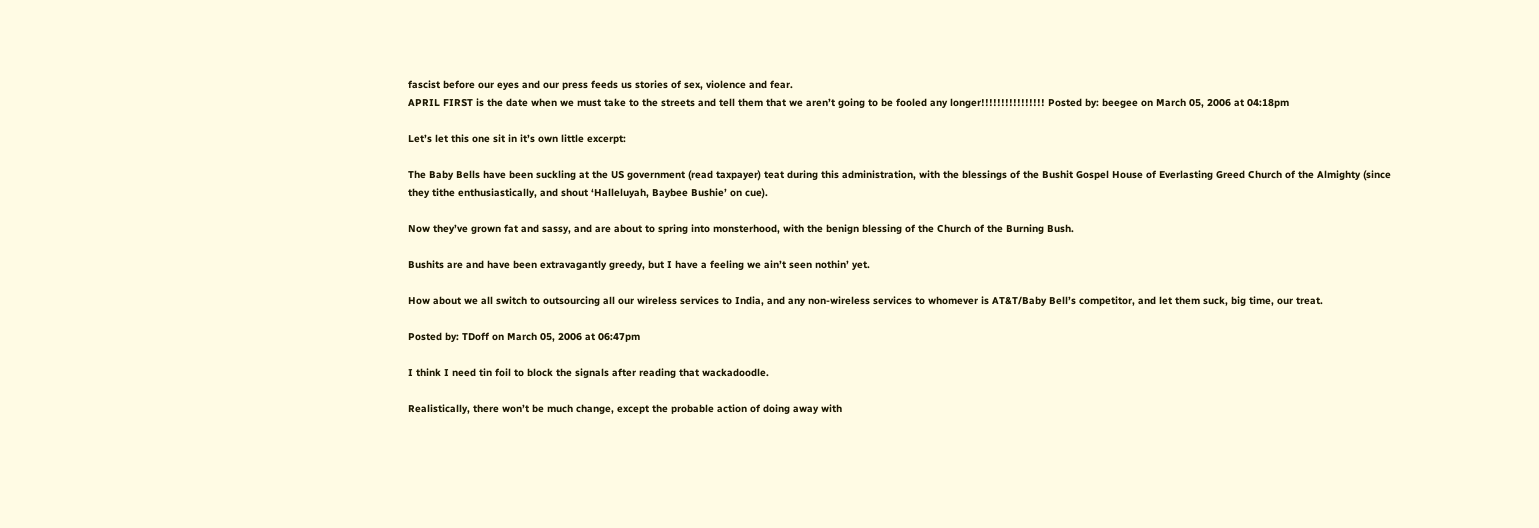fascist before our eyes and our press feeds us stories of sex, violence and fear.
APRIL FIRST is the date when we must take to the streets and tell them that we aren’t going to be fooled any longer!!!!!!!!!!!!!!!! Posted by: beegee on March 05, 2006 at 04:18pm

Let’s let this one sit in it’s own little excerpt:

The Baby Bells have been suckling at the US government (read taxpayer) teat during this administration, with the blessings of the Bushit Gospel House of Everlasting Greed Church of the Almighty (since they tithe enthusiastically, and shout ‘Halleluyah, Baybee Bushie’ on cue).

Now they’ve grown fat and sassy, and are about to spring into monsterhood, with the benign blessing of the Church of the Burning Bush.

Bushits are and have been extravagantly greedy, but I have a feeling we ain’t seen nothin’ yet.

How about we all switch to outsourcing all our wireless services to India, and any non-wireless services to whomever is AT&T/Baby Bell’s competitor, and let them suck, big time, our treat.

Posted by: TDoff on March 05, 2006 at 06:47pm

I think I need tin foil to block the signals after reading that wackadoodle.

Realistically, there won’t be much change, except the probable action of doing away with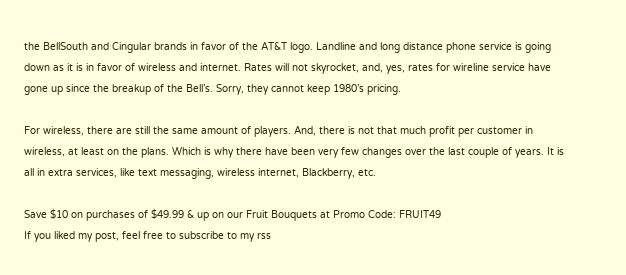the BellSouth and Cingular brands in favor of the AT&T logo. Landline and long distance phone service is going down as it is in favor of wireless and internet. Rates will not skyrocket, and, yes, rates for wireline service have gone up since the breakup of the Bell’s. Sorry, they cannot keep 1980’s pricing.

For wireless, there are still the same amount of players. And, there is not that much profit per customer in wireless, at least on the plans. Which is why there have been very few changes over the last couple of years. It is all in extra services, like text messaging, wireless internet, Blackberry, etc.

Save $10 on purchases of $49.99 & up on our Fruit Bouquets at Promo Code: FRUIT49
If you liked my post, feel free to subscribe to my rss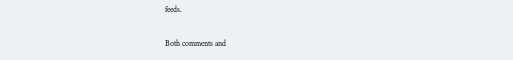feeds.

Both comments and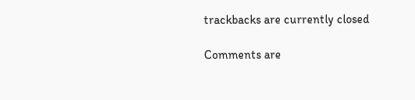trackbacks are currently closed

Comments are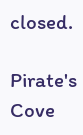closed.

Pirate's Cove